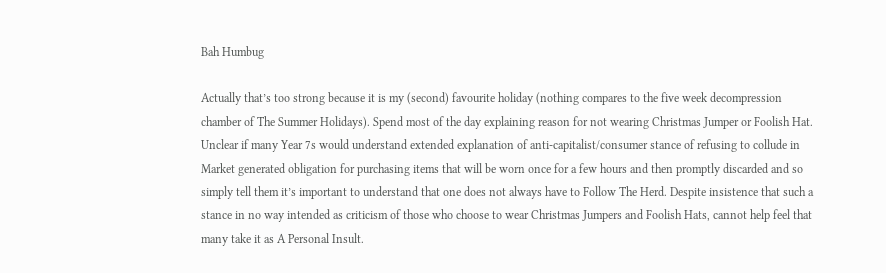Bah Humbug

Actually that’s too strong because it is my (second) favourite holiday (nothing compares to the five week decompression chamber of The Summer Holidays). Spend most of the day explaining reason for not wearing Christmas Jumper or Foolish Hat. Unclear if many Year 7s would understand extended explanation of anti-capitalist/consumer stance of refusing to collude in Market generated obligation for purchasing items that will be worn once for a few hours and then promptly discarded and so simply tell them it’s important to understand that one does not always have to Follow The Herd. Despite insistence that such a stance in no way intended as criticism of those who choose to wear Christmas Jumpers and Foolish Hats, cannot help feel that many take it as A Personal Insult.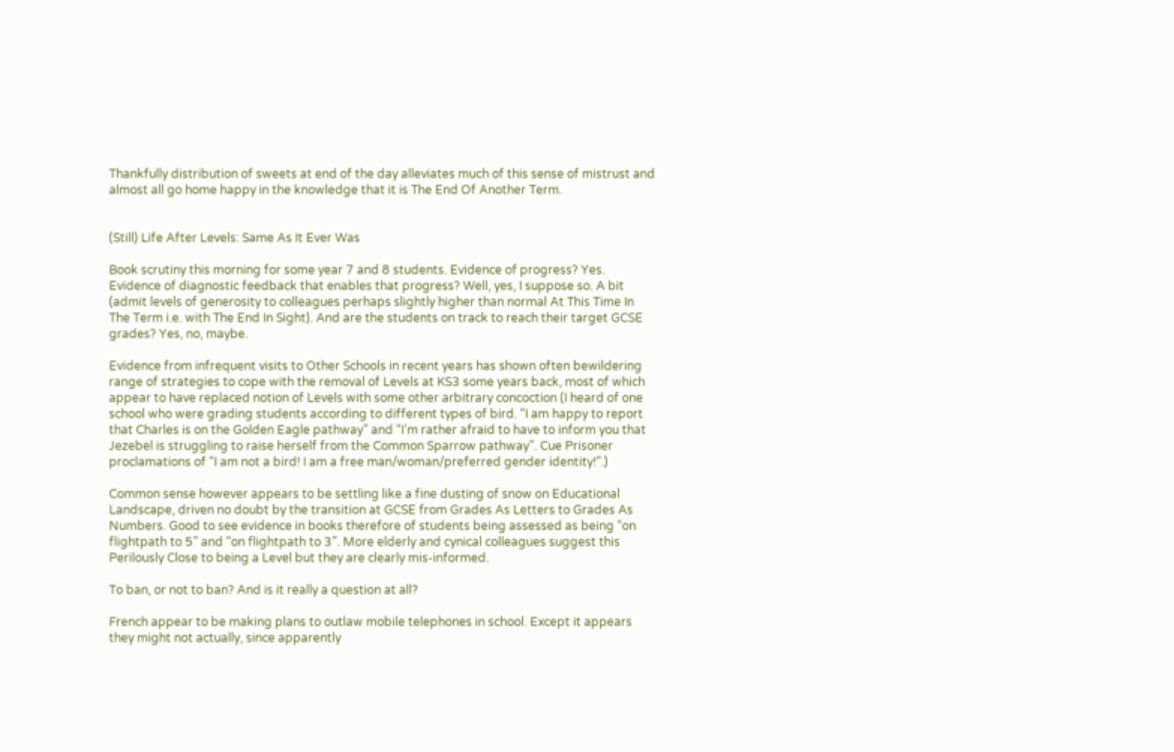Thankfully distribution of sweets at end of the day alleviates much of this sense of mistrust and almost all go home happy in the knowledge that it is The End Of Another Term.


(Still) Life After Levels: Same As It Ever Was

Book scrutiny this morning for some year 7 and 8 students. Evidence of progress? Yes. Evidence of diagnostic feedback that enables that progress? Well, yes, I suppose so. A bit (admit levels of generosity to colleagues perhaps slightly higher than normal At This Time In The Term i.e. with The End In Sight). And are the students on track to reach their target GCSE grades? Yes, no, maybe.

Evidence from infrequent visits to Other Schools in recent years has shown often bewildering range of strategies to cope with the removal of Levels at KS3 some years back, most of which appear to have replaced notion of Levels with some other arbitrary concoction (I heard of one school who were grading students according to different types of bird. “I am happy to report that Charles is on the Golden Eagle pathway” and “I’m rather afraid to have to inform you that Jezebel is struggling to raise herself from the Common Sparrow pathway”. Cue Prisoner proclamations of “I am not a bird! I am a free man/woman/preferred gender identity!”.)

Common sense however appears to be settling like a fine dusting of snow on Educational Landscape, driven no doubt by the transition at GCSE from Grades As Letters to Grades As Numbers. Good to see evidence in books therefore of students being assessed as being “on flightpath to 5” and “on flightpath to 3”. More elderly and cynical colleagues suggest this Perilously Close to being a Level but they are clearly mis-informed.

To ban, or not to ban? And is it really a question at all?

French appear to be making plans to outlaw mobile telephones in school. Except it appears they might not actually, since apparently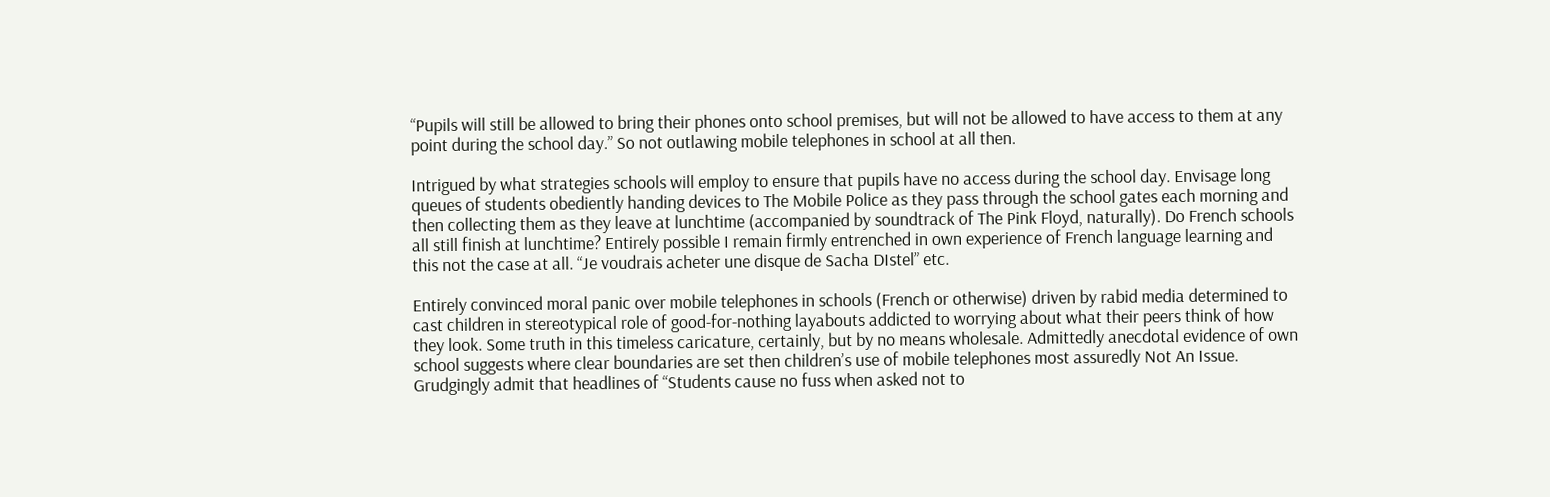“Pupils will still be allowed to bring their phones onto school premises, but will not be allowed to have access to them at any point during the school day.” So not outlawing mobile telephones in school at all then.

Intrigued by what strategies schools will employ to ensure that pupils have no access during the school day. Envisage long queues of students obediently handing devices to The Mobile Police as they pass through the school gates each morning and then collecting them as they leave at lunchtime (accompanied by soundtrack of The Pink Floyd, naturally). Do French schools all still finish at lunchtime? Entirely possible I remain firmly entrenched in own experience of French language learning and this not the case at all. “Je voudrais acheter une disque de Sacha DIstel” etc.

Entirely convinced moral panic over mobile telephones in schools (French or otherwise) driven by rabid media determined to cast children in stereotypical role of good-for-nothing layabouts addicted to worrying about what their peers think of how they look. Some truth in this timeless caricature, certainly, but by no means wholesale. Admittedly anecdotal evidence of own school suggests where clear boundaries are set then children’s use of mobile telephones most assuredly Not An Issue. Grudgingly admit that headlines of “Students cause no fuss when asked not to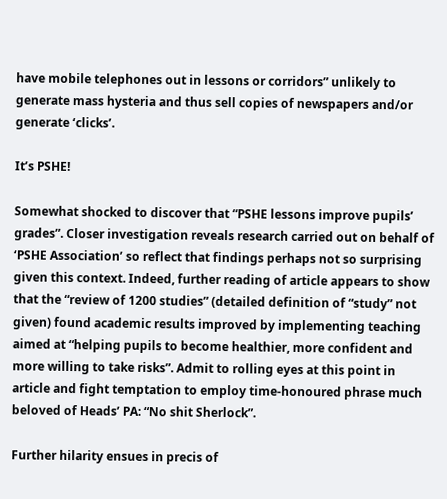have mobile telephones out in lessons or corridors” unlikely to generate mass hysteria and thus sell copies of newspapers and/or generate ‘clicks’.

It’s PSHE!

Somewhat shocked to discover that “PSHE lessons improve pupils’ grades”. Closer investigation reveals research carried out on behalf of ‘PSHE Association’ so reflect that findings perhaps not so surprising given this context. Indeed, further reading of article appears to show that the “review of 1200 studies” (detailed definition of “study” not given) found academic results improved by implementing teaching aimed at “helping pupils to become healthier, more confident and more willing to take risks”. Admit to rolling eyes at this point in article and fight temptation to employ time-honoured phrase much beloved of Heads’ PA: “No shit Sherlock”.

Further hilarity ensues in precis of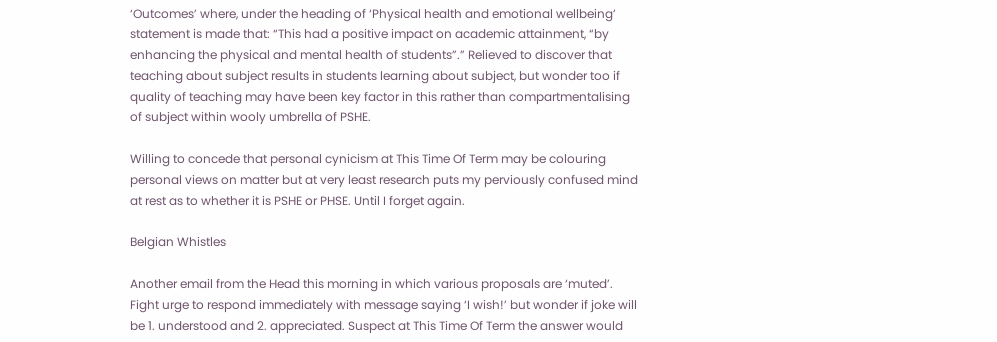‘Outcomes’ where, under the heading of ‘Physical health and emotional wellbeing’ statement is made that: “This had a positive impact on academic attainment, “by enhancing the physical and mental health of students”.” Relieved to discover that teaching about subject results in students learning about subject, but wonder too if quality of teaching may have been key factor in this rather than compartmentalising of subject within wooly umbrella of PSHE.

Willing to concede that personal cynicism at This Time Of Term may be colouring personal views on matter but at very least research puts my perviously confused mind at rest as to whether it is PSHE or PHSE. Until I forget again.

Belgian Whistles

Another email from the Head this morning in which various proposals are ‘muted’. Fight urge to respond immediately with message saying ‘I wish!’ but wonder if joke will be 1. understood and 2. appreciated. Suspect at This Time Of Term the answer would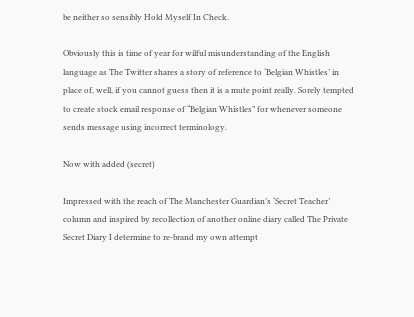be neither so sensibly Hold Myself In Check.

Obviously this is time of year for wilful misunderstanding of the English language as The Twitter shares a story of reference to ‘Belgian Whistles’ in place of, well, if you cannot guess then it is a mute point really. Sorely tempted to create stock email response of “Belgian Whistles” for whenever someone sends message using incorrect terminology.

Now with added (secret)

Impressed with the reach of The Manchester Guardian’s ‘Secret Teacher’ column and inspired by recollection of another online diary called The Private Secret Diary I determine to re-brand my own attempt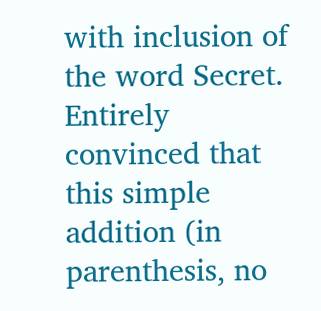with inclusion of the word Secret. Entirely convinced that this simple addition (in parenthesis, no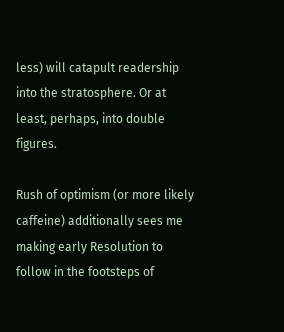less) will catapult readership into the stratosphere. Or at least, perhaps, into double figures.

Rush of optimism (or more likely caffeine) additionally sees me making early Resolution to follow in the footsteps of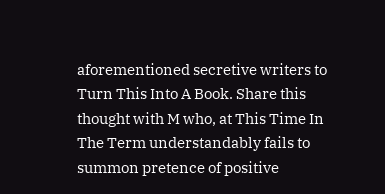aforementioned secretive writers to Turn This Into A Book. Share this thought with M who, at This Time In The Term understandably fails to summon pretence of positive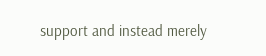support and instead merely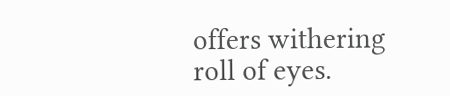offers withering roll of eyes.